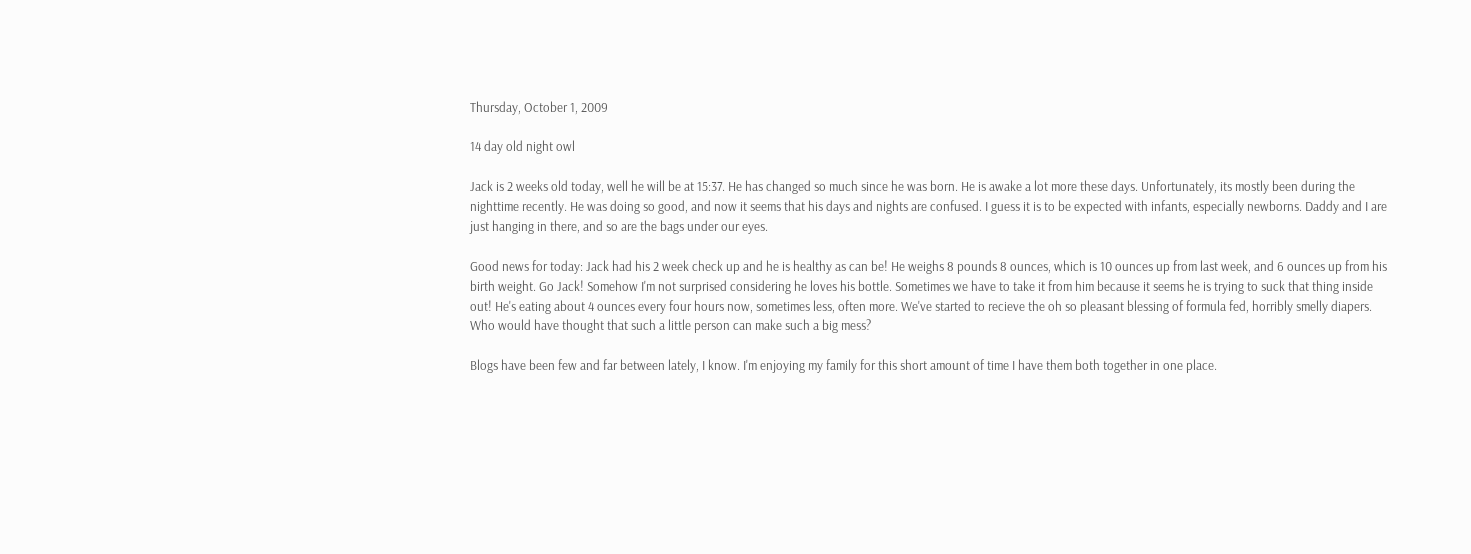Thursday, October 1, 2009

14 day old night owl

Jack is 2 weeks old today, well he will be at 15:37. He has changed so much since he was born. He is awake a lot more these days. Unfortunately, its mostly been during the nighttime recently. He was doing so good, and now it seems that his days and nights are confused. I guess it is to be expected with infants, especially newborns. Daddy and I are just hanging in there, and so are the bags under our eyes.

Good news for today: Jack had his 2 week check up and he is healthy as can be! He weighs 8 pounds 8 ounces, which is 10 ounces up from last week, and 6 ounces up from his birth weight. Go Jack! Somehow I'm not surprised considering he loves his bottle. Sometimes we have to take it from him because it seems he is trying to suck that thing inside out! He's eating about 4 ounces every four hours now, sometimes less, often more. We've started to recieve the oh so pleasant blessing of formula fed, horribly smelly diapers. Who would have thought that such a little person can make such a big mess?

Blogs have been few and far between lately, I know. I'm enjoying my family for this short amount of time I have them both together in one place.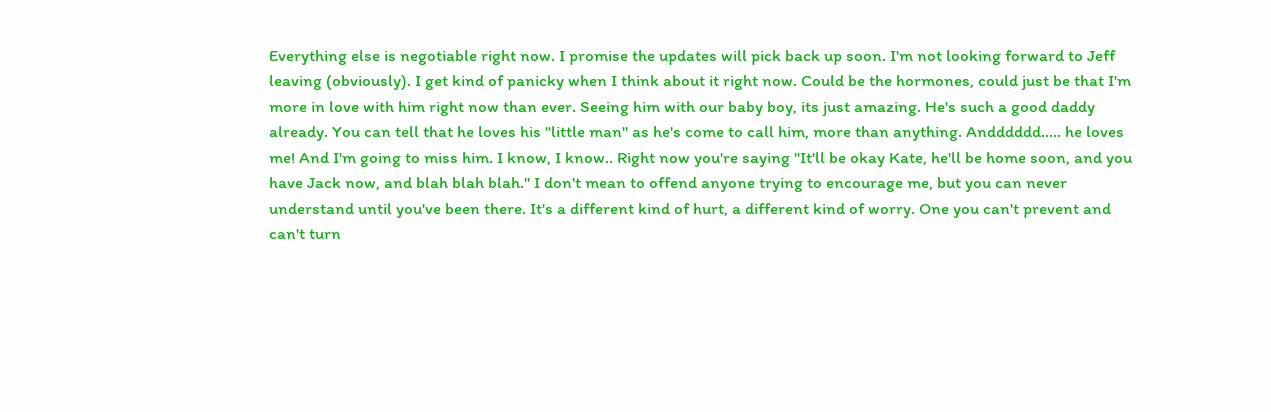Everything else is negotiable right now. I promise the updates will pick back up soon. I'm not looking forward to Jeff leaving (obviously). I get kind of panicky when I think about it right now. Could be the hormones, could just be that I'm more in love with him right now than ever. Seeing him with our baby boy, its just amazing. He's such a good daddy already. You can tell that he loves his "little man" as he's come to call him, more than anything. Andddddd..... he loves me! And I'm going to miss him. I know, I know.. Right now you're saying "It'll be okay Kate, he'll be home soon, and you have Jack now, and blah blah blah." I don't mean to offend anyone trying to encourage me, but you can never understand until you've been there. It's a different kind of hurt, a different kind of worry. One you can't prevent and can't turn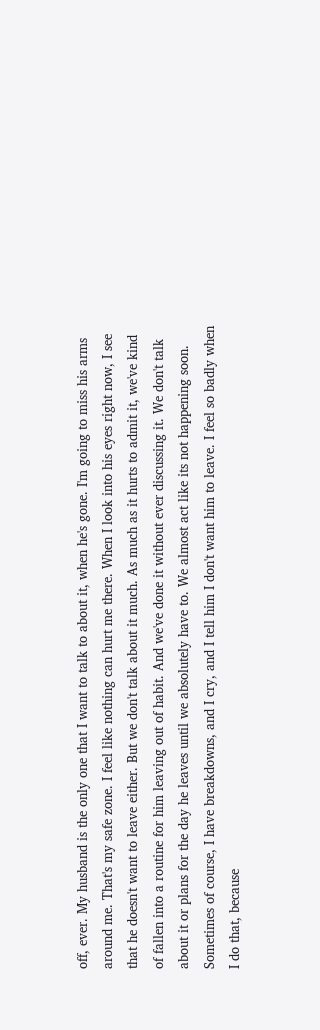off, ever. My husband is the only one that I want to talk to about it, when he's gone. I'm going to miss his arms around me. That's my safe zone. I feel like nothing can hurt me there. When I look into his eyes right now, I see that he doesn't want to leave either. But we don't talk about it much. As much as it hurts to admit it, we've kind of fallen into a routine for him leaving out of habit. And we've done it without ever discussing it. We don't talk about it or plans for the day he leaves until we absolutely have to. We almost act like its not happening soon. Sometimes of course, I have breakdowns, and I cry, and I tell him I don't want him to leave. I feel so badly when I do that, because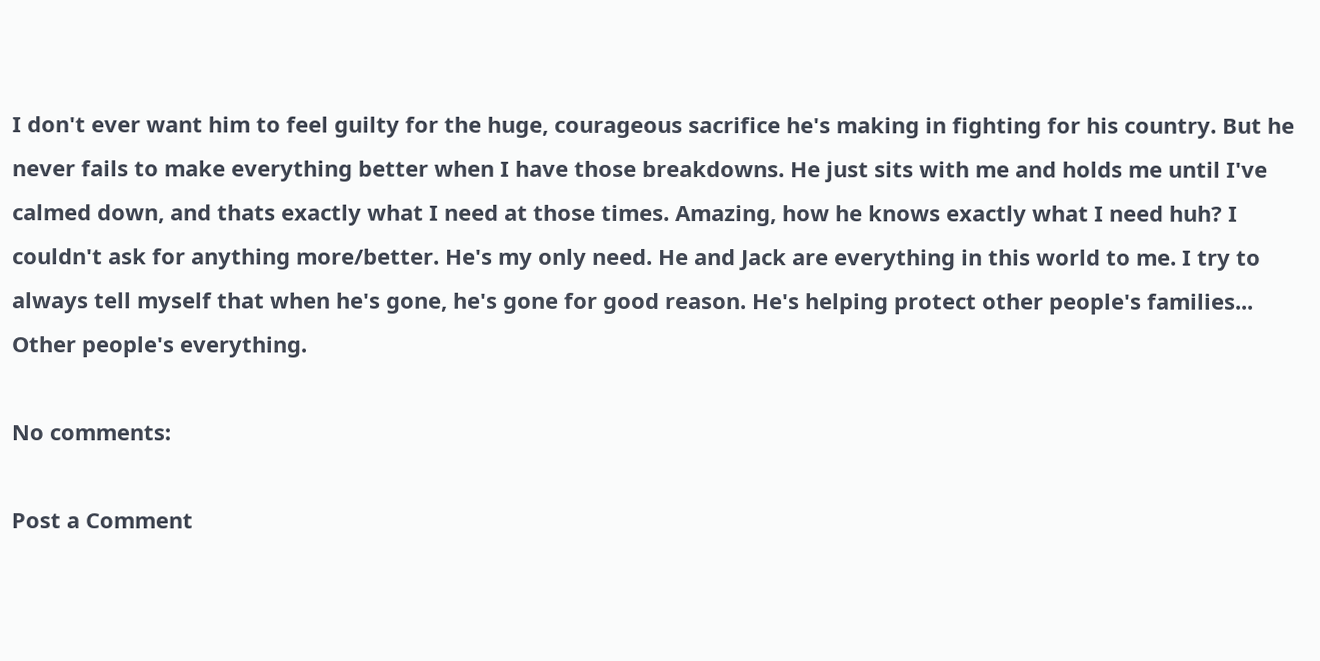I don't ever want him to feel guilty for the huge, courageous sacrifice he's making in fighting for his country. But he never fails to make everything better when I have those breakdowns. He just sits with me and holds me until I've calmed down, and thats exactly what I need at those times. Amazing, how he knows exactly what I need huh? I couldn't ask for anything more/better. He's my only need. He and Jack are everything in this world to me. I try to always tell myself that when he's gone, he's gone for good reason. He's helping protect other people's families... Other people's everything.

No comments:

Post a Comment